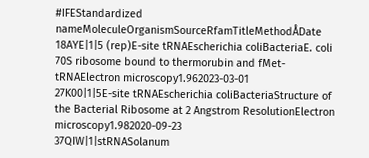#IFEStandardized nameMoleculeOrganismSourceRfamTitleMethodÅDate
18AYE|1|5 (rep)E-site tRNAEscherichia coliBacteriaE. coli 70S ribosome bound to thermorubin and fMet-tRNAElectron microscopy1.962023-03-01
27K00|1|5E-site tRNAEscherichia coliBacteriaStructure of the Bacterial Ribosome at 2 Angstrom ResolutionElectron microscopy1.982020-09-23
37QIW|1|stRNASolanum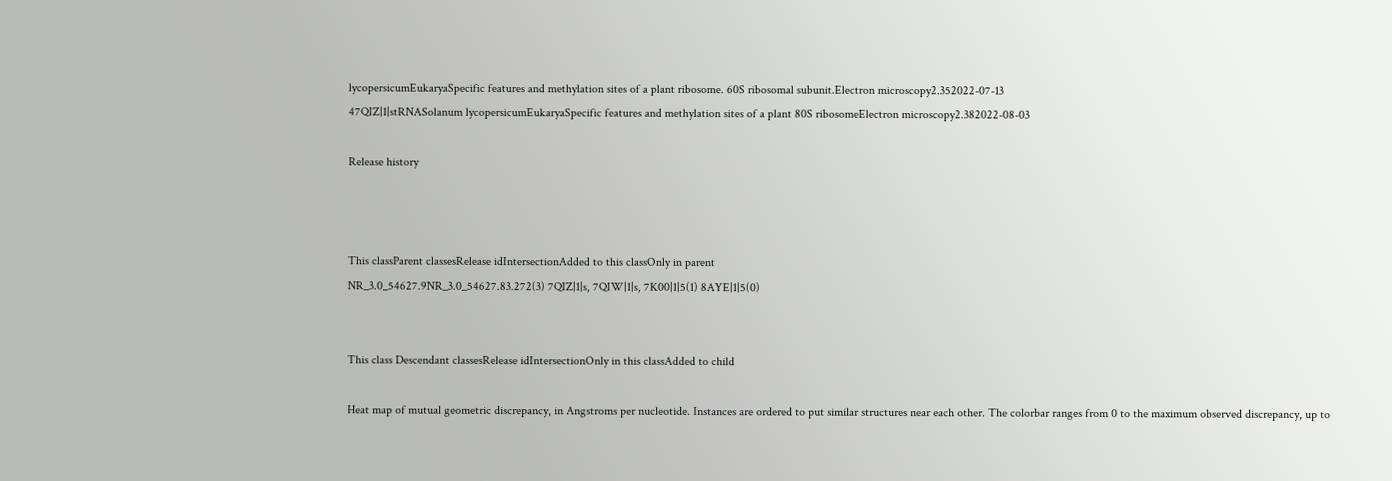lycopersicumEukaryaSpecific features and methylation sites of a plant ribosome. 60S ribosomal subunit.Electron microscopy2.352022-07-13
47QIZ|1|stRNASolanum lycopersicumEukaryaSpecific features and methylation sites of a plant 80S ribosomeElectron microscopy2.382022-08-03

Release history



This classParent classesRelease idIntersectionAdded to this classOnly in parent
NR_3.0_54627.9NR_3.0_54627.83.272(3) 7QIZ|1|s, 7QIW|1|s, 7K00|1|5(1) 8AYE|1|5(0)


This class Descendant classesRelease idIntersectionOnly in this classAdded to child

Heat map of mutual geometric discrepancy, in Angstroms per nucleotide. Instances are ordered to put similar structures near each other. The colorbar ranges from 0 to the maximum observed discrepancy, up to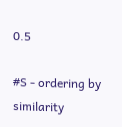0.5

#S - ordering by similarity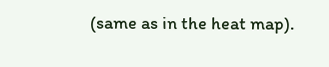(same as in the heat map).